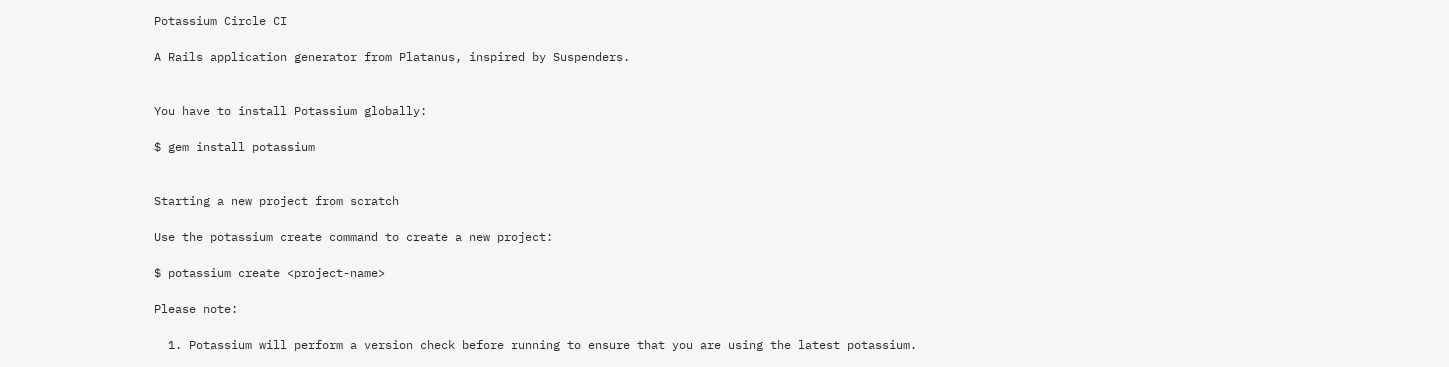Potassium Circle CI

A Rails application generator from Platanus, inspired by Suspenders.


You have to install Potassium globally:

$ gem install potassium


Starting a new project from scratch

Use the potassium create command to create a new project:

$ potassium create <project-name>

Please note:

  1. Potassium will perform a version check before running to ensure that you are using the latest potassium.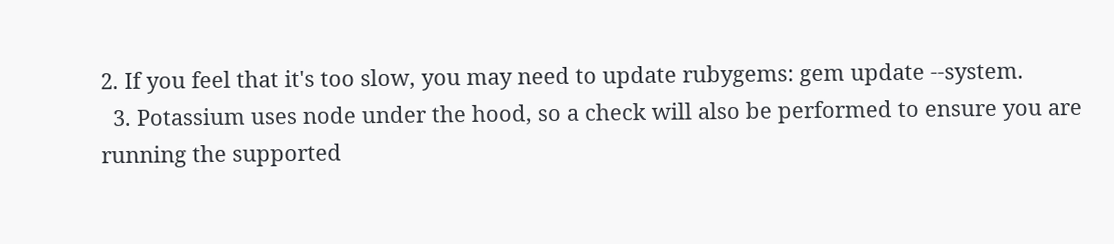2. If you feel that it's too slow, you may need to update rubygems: gem update --system.
  3. Potassium uses node under the hood, so a check will also be performed to ensure you are running the supported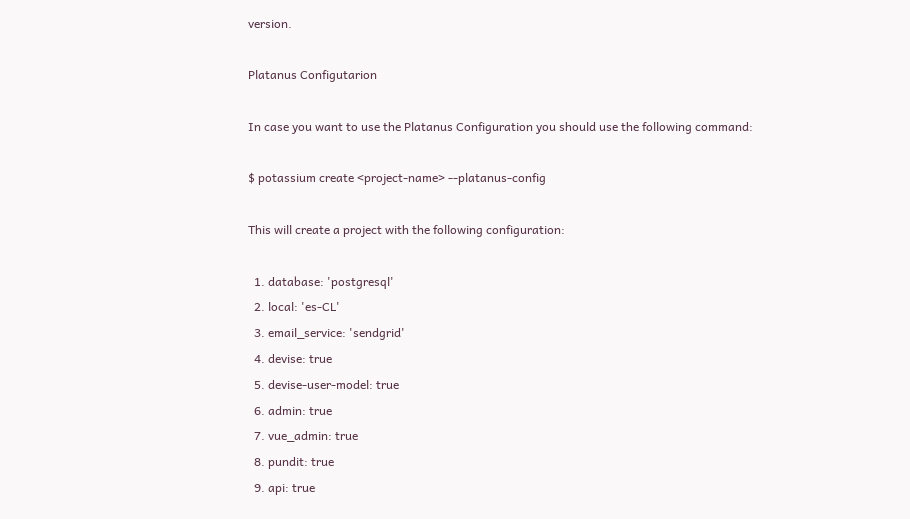version.

Platanus Configutarion

In case you want to use the Platanus Configuration you should use the following command:

$ potassium create <project-name> --platanus-config

This will create a project with the following configuration:

  1. database: 'postgresql'
  2. local: 'es-CL'
  3. email_service: 'sendgrid'
  4. devise: true
  5. devise-user-model: true
  6. admin: true
  7. vue_admin: true
  8. pundit: true
  9. api: true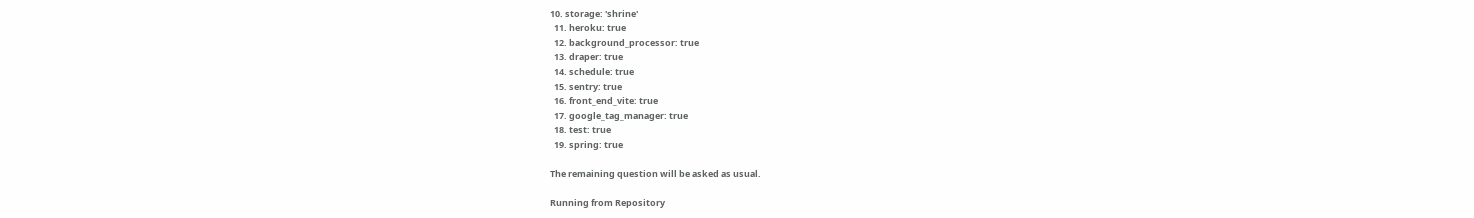10. storage: 'shrine'
  11. heroku: true
  12. background_processor: true
  13. draper: true
  14. schedule: true
  15. sentry: true
  16. front_end_vite: true
  17. google_tag_manager: true
  18. test: true
  19. spring: true

The remaining question will be asked as usual.

Running from Repository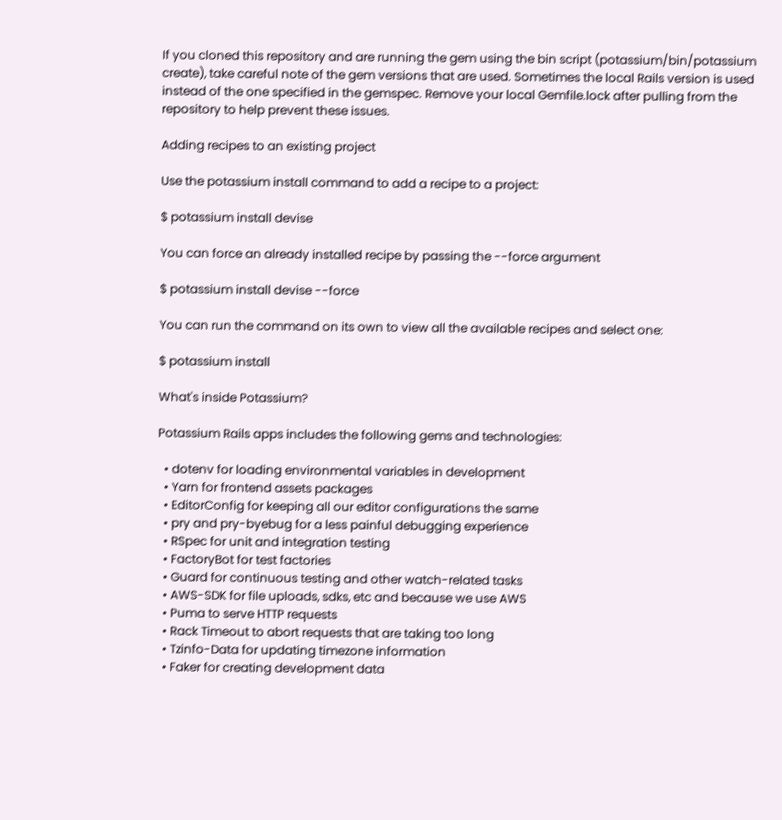If you cloned this repository and are running the gem using the bin script (potassium/bin/potassium create), take careful note of the gem versions that are used. Sometimes the local Rails version is used instead of the one specified in the gemspec. Remove your local Gemfile.lock after pulling from the repository to help prevent these issues.

Adding recipes to an existing project

Use the potassium install command to add a recipe to a project:

$ potassium install devise

You can force an already installed recipe by passing the --force argument

$ potassium install devise --force

You can run the command on its own to view all the available recipes and select one:

$ potassium install

What's inside Potassium?

Potassium Rails apps includes the following gems and technologies:

  • dotenv for loading environmental variables in development
  • Yarn for frontend assets packages
  • EditorConfig for keeping all our editor configurations the same
  • pry and pry-byebug for a less painful debugging experience
  • RSpec for unit and integration testing
  • FactoryBot for test factories
  • Guard for continuous testing and other watch-related tasks
  • AWS-SDK for file uploads, sdks, etc and because we use AWS
  • Puma to serve HTTP requests
  • Rack Timeout to abort requests that are taking too long
  • Tzinfo-Data for updating timezone information
  • Faker for creating development data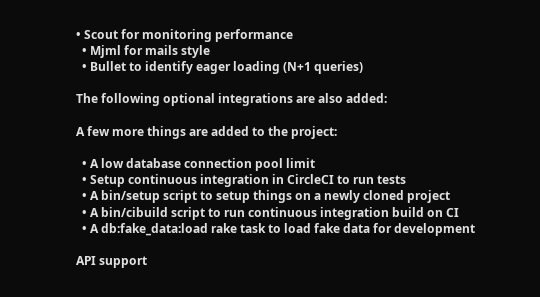• Scout for monitoring performance
  • Mjml for mails style
  • Bullet to identify eager loading (N+1 queries)

The following optional integrations are also added:

A few more things are added to the project:

  • A low database connection pool limit
  • Setup continuous integration in CircleCI to run tests
  • A bin/setup script to setup things on a newly cloned project
  • A bin/cibuild script to run continuous integration build on CI
  • A db:fake_data:load rake task to load fake data for development

API support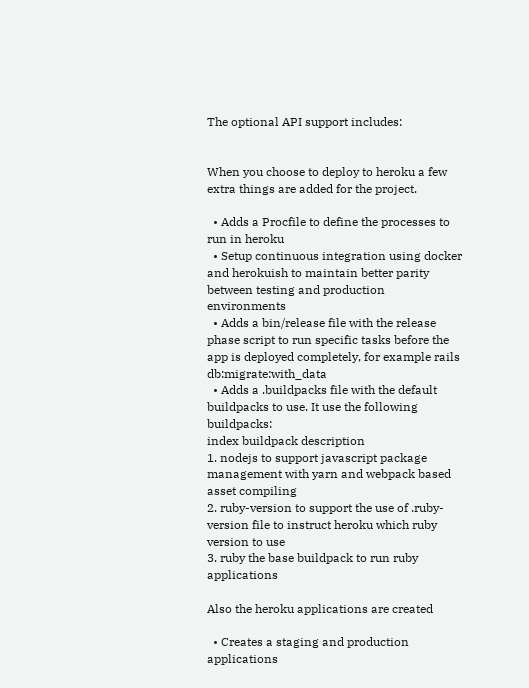The optional API support includes:


When you choose to deploy to heroku a few extra things are added for the project.

  • Adds a Procfile to define the processes to run in heroku
  • Setup continuous integration using docker and herokuish to maintain better parity between testing and production environments
  • Adds a bin/release file with the release phase script to run specific tasks before the app is deployed completely, for example rails db:migrate:with_data
  • Adds a .buildpacks file with the default buildpacks to use. It use the following buildpacks:
index buildpack description
1. nodejs to support javascript package management with yarn and webpack based asset compiling
2. ruby-version to support the use of .ruby-version file to instruct heroku which ruby version to use
3. ruby the base buildpack to run ruby applications

Also the heroku applications are created

  • Creates a staging and production applications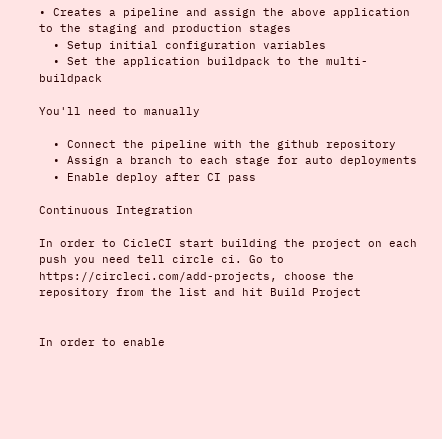• Creates a pipeline and assign the above application to the staging and production stages
  • Setup initial configuration variables
  • Set the application buildpack to the multi-buildpack

You'll need to manually

  • Connect the pipeline with the github repository
  • Assign a branch to each stage for auto deployments
  • Enable deploy after CI pass

Continuous Integration

In order to CicleCI start building the project on each push you need tell circle ci. Go to https://circleci.com/add-projects, choose the repository from the list and hit Build Project


In order to enable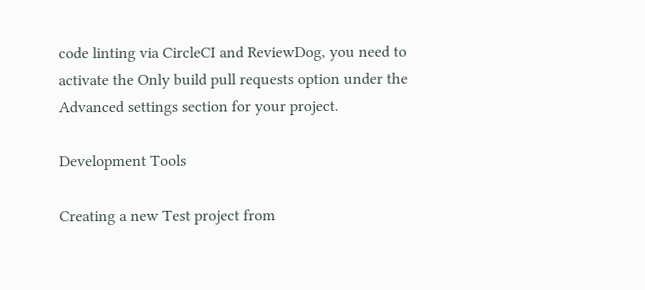code linting via CircleCI and ReviewDog, you need to activate the Only build pull requests option under the Advanced settings section for your project.

Development Tools

Creating a new Test project from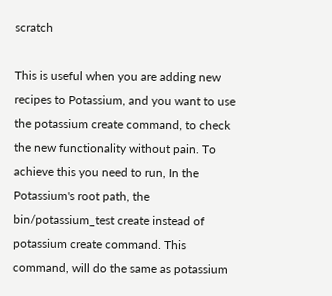scratch

This is useful when you are adding new recipes to Potassium, and you want to use the potassium create command, to check the new functionality without pain. To achieve this you need to run, In the Potassium's root path, the bin/potassium_test create instead of potassium create command. This command, will do the same as potassium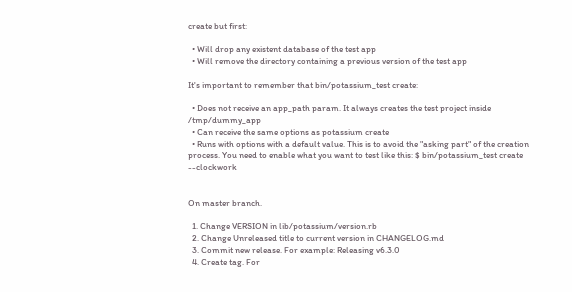create but first:

  • Will drop any existent database of the test app
  • Will remove the directory containing a previous version of the test app

It's important to remember that bin/potassium_test create:

  • Does not receive an app_path param. It always creates the test project inside /tmp/dummy_app
  • Can receive the same options as potassium create
  • Runs with options with a default value. This is to avoid the "asking part" of the creation process. You need to enable what you want to test like this: $ bin/potassium_test create --clockwork


On master branch.

  1. Change VERSION in lib/potassium/version.rb
  2. Change Unreleased title to current version in CHANGELOG.md
  3. Commit new release. For example: Releasing v6.3.0
  4. Create tag. For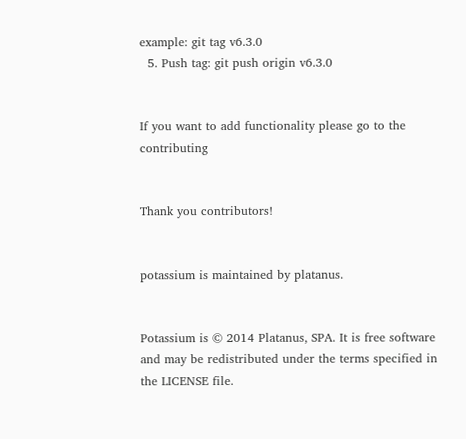example: git tag v6.3.0
  5. Push tag: git push origin v6.3.0


If you want to add functionality please go to the contributing


Thank you contributors!


potassium is maintained by platanus.


Potassium is © 2014 Platanus, SPA. It is free software and may be redistributed under the terms specified in the LICENSE file.